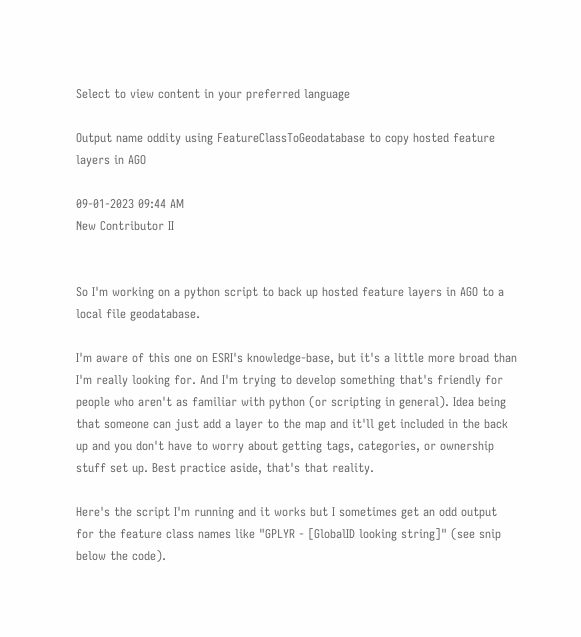Select to view content in your preferred language

Output name oddity using FeatureClassToGeodatabase to copy hosted feature layers in AGO

09-01-2023 09:44 AM
New Contributor II


So I'm working on a python script to back up hosted feature layers in AGO to a local file geodatabase.

I'm aware of this one on ESRI's knowledge-base, but it's a little more broad than I'm really looking for. And I'm trying to develop something that's friendly for people who aren't as familiar with python (or scripting in general). Idea being that someone can just add a layer to the map and it'll get included in the back up and you don't have to worry about getting tags, categories, or ownership stuff set up. Best practice aside, that's that reality.

Here's the script I'm running and it works but I sometimes get an odd output for the feature class names like "GPLYR - [GlobalID looking string]" (see snip below the code).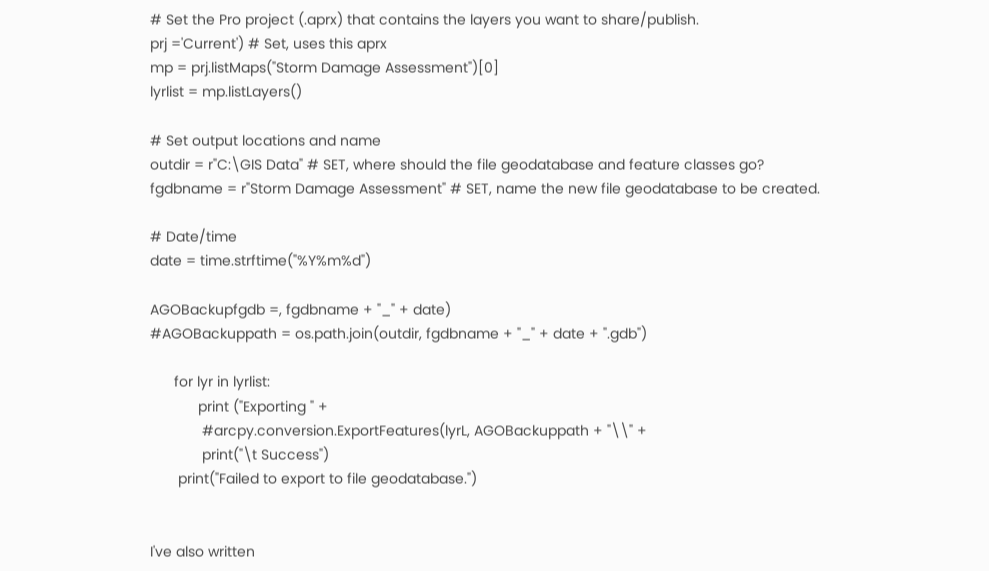# Set the Pro project (.aprx) that contains the layers you want to share/publish.
prj ='Current') # Set, uses this aprx
mp = prj.listMaps("Storm Damage Assessment")[0]
lyrlist = mp.listLayers()

# Set output locations and name
outdir = r"C:\GIS Data" # SET, where should the file geodatabase and feature classes go?
fgdbname = r"Storm Damage Assessment" # SET, name the new file geodatabase to be created.

# Date/time
date = time.strftime("%Y%m%d")

AGOBackupfgdb =, fgdbname + "_" + date)
#AGOBackuppath = os.path.join(outdir, fgdbname + "_" + date + ".gdb")

      for lyr in lyrlist:
            print ("Exporting " +
             #arcpy.conversion.ExportFeatures(lyrL, AGOBackuppath + "\\" +
             print("\t Success")
       print("Failed to export to file geodatabase.")


I've also written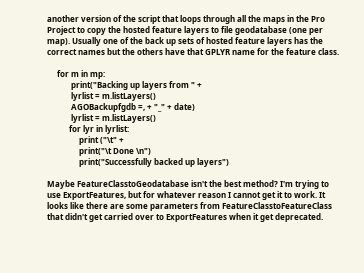another version of the script that loops through all the maps in the Pro Project to copy the hosted feature layers to file geodatabase (one per map). Usually one of the back up sets of hosted feature layers has the correct names but the others have that GPLYR name for the feature class.

     for m in mp:
            print("Backing up layers from " +
            lyrlist = m.listLayers()
            AGOBackupfgdb =, + "_" + date)
            lyrlist = m.listLayers()
           for lyr in lyrlist:
                print ("\t" +
                print("\t Done \n")
                print("Successfully backed up layers")

Maybe FeatureClasstoGeodatabase isn't the best method? I'm trying to use ExportFeatures, but for whatever reason I cannot get it to work. It looks like there are some parameters from FeatureClasstoFeatureClass that didn't get carried over to ExportFeatures when it get deprecated.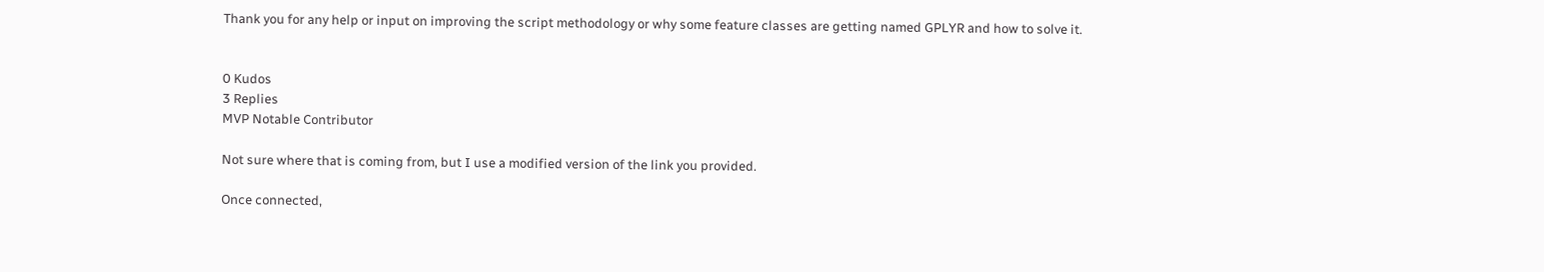Thank you for any help or input on improving the script methodology or why some feature classes are getting named GPLYR and how to solve it.


0 Kudos
3 Replies
MVP Notable Contributor

Not sure where that is coming from, but I use a modified version of the link you provided.

Once connected,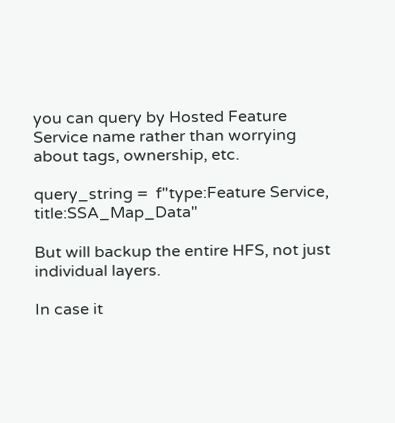you can query by Hosted Feature Service name rather than worrying about tags, ownership, etc.

query_string =  f"type:Feature Service, title:SSA_Map_Data"

But will backup the entire HFS, not just individual layers.

In case it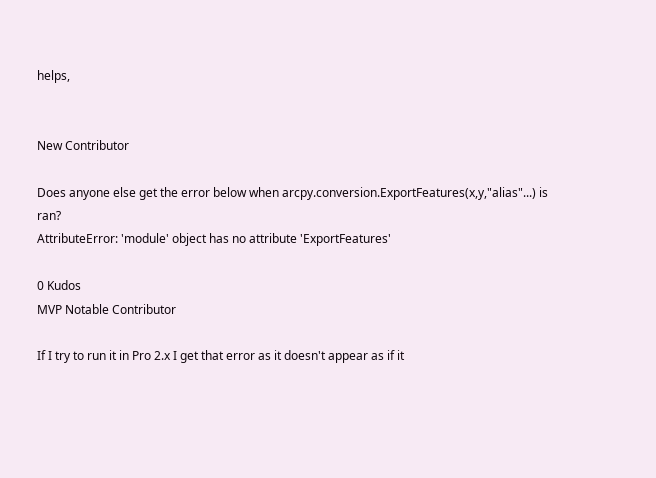helps,


New Contributor

Does anyone else get the error below when arcpy.conversion.ExportFeatures(x,y,"alias"...) is ran?
AttributeError: 'module' object has no attribute 'ExportFeatures'

0 Kudos
MVP Notable Contributor

If I try to run it in Pro 2.x I get that error as it doesn't appear as if it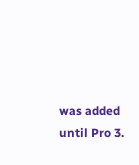was added until Pro 3.